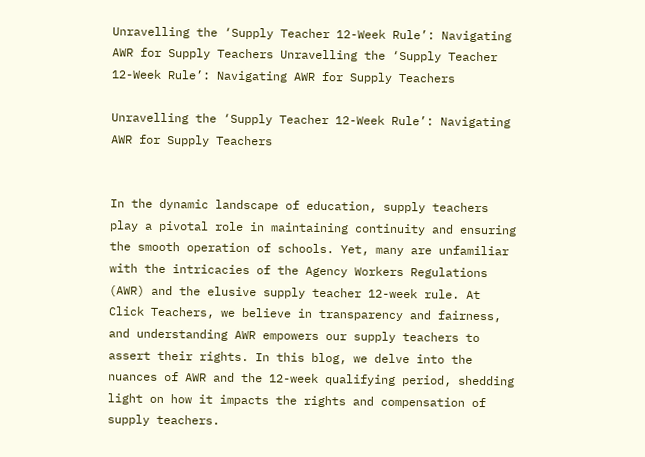Unravelling the ‘Supply Teacher 12-Week Rule’: Navigating AWR for Supply Teachers Unravelling the ‘Supply Teacher 12-Week Rule’: Navigating AWR for Supply Teachers

Unravelling the ‘Supply Teacher 12-Week Rule’: Navigating AWR for Supply Teachers


In the dynamic landscape of education, supply teachers play a pivotal role in maintaining continuity and ensuring the smooth operation of schools. Yet, many are unfamiliar with the intricacies of the Agency Workers Regulations (AWR) and the elusive supply teacher 12-week rule. At Click Teachers, we believe in transparency and fairness, and understanding AWR empowers our supply teachers to assert their rights. In this blog, we delve into the nuances of AWR and the 12-week qualifying period, shedding light on how it impacts the rights and compensation of supply teachers.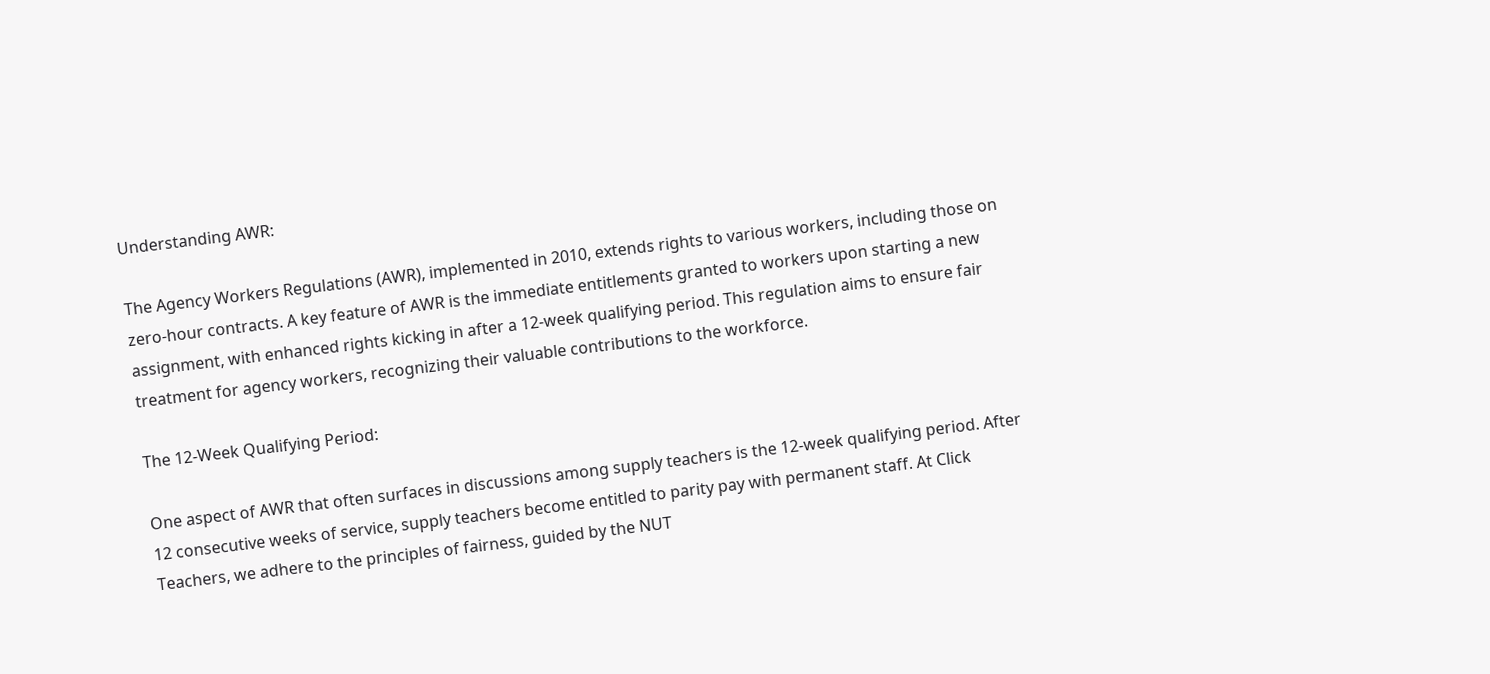Understanding AWR:

The Agency Workers Regulations (AWR), implemented in 2010, extends rights to various workers, including those on zero-hour contracts. A key feature of AWR is the immediate entitlements granted to workers upon starting a new assignment, with enhanced rights kicking in after a 12-week qualifying period. This regulation aims to ensure fair treatment for agency workers, recognizing their valuable contributions to the workforce.

The 12-Week Qualifying Period:

One aspect of AWR that often surfaces in discussions among supply teachers is the 12-week qualifying period. After 12 consecutive weeks of service, supply teachers become entitled to parity pay with permanent staff. At Click Teachers, we adhere to the principles of fairness, guided by the NUT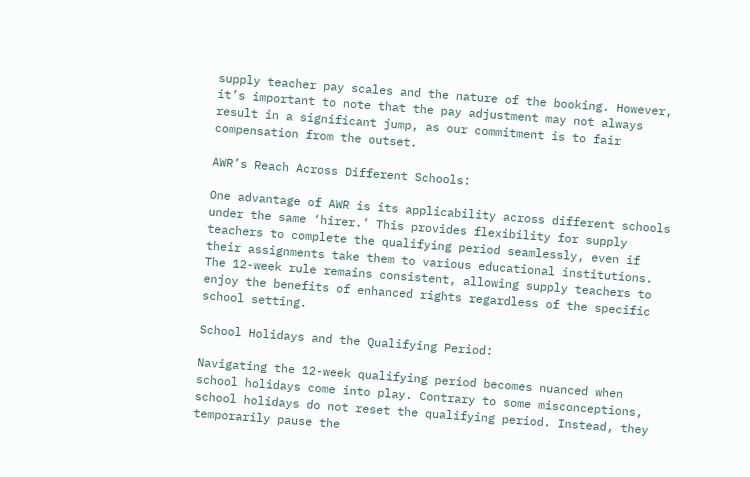supply teacher pay scales and the nature of the booking. However, it’s important to note that the pay adjustment may not always result in a significant jump, as our commitment is to fair compensation from the outset.

AWR’s Reach Across Different Schools:

One advantage of AWR is its applicability across different schools under the same ‘hirer.’ This provides flexibility for supply teachers to complete the qualifying period seamlessly, even if their assignments take them to various educational institutions. The 12-week rule remains consistent, allowing supply teachers to enjoy the benefits of enhanced rights regardless of the specific school setting.

School Holidays and the Qualifying Period:

Navigating the 12-week qualifying period becomes nuanced when school holidays come into play. Contrary to some misconceptions, school holidays do not reset the qualifying period. Instead, they temporarily pause the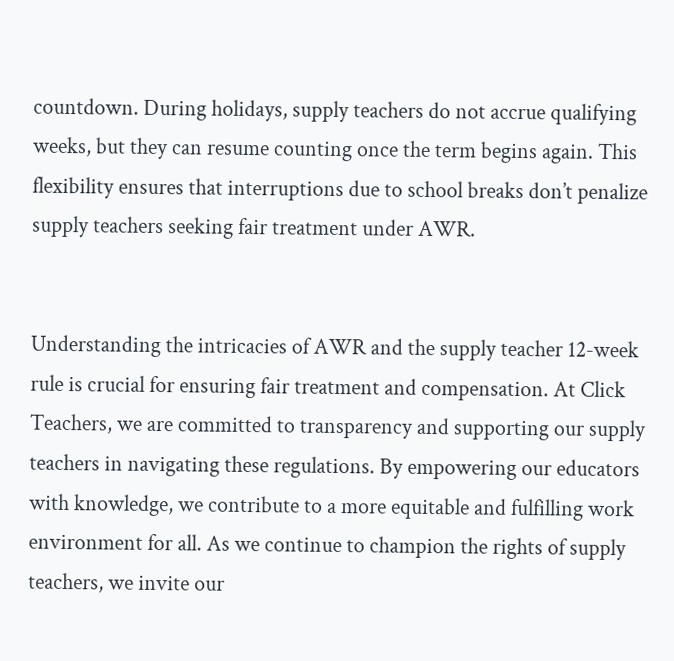countdown. During holidays, supply teachers do not accrue qualifying weeks, but they can resume counting once the term begins again. This flexibility ensures that interruptions due to school breaks don’t penalize supply teachers seeking fair treatment under AWR.


Understanding the intricacies of AWR and the supply teacher 12-week rule is crucial for ensuring fair treatment and compensation. At Click Teachers, we are committed to transparency and supporting our supply teachers in navigating these regulations. By empowering our educators with knowledge, we contribute to a more equitable and fulfilling work environment for all. As we continue to champion the rights of supply teachers, we invite our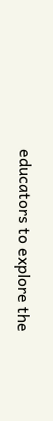educators to explore the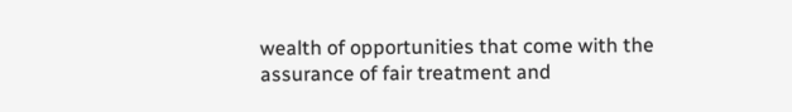wealth of opportunities that come with the assurance of fair treatment and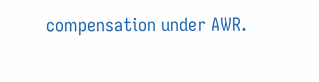compensation under AWR.